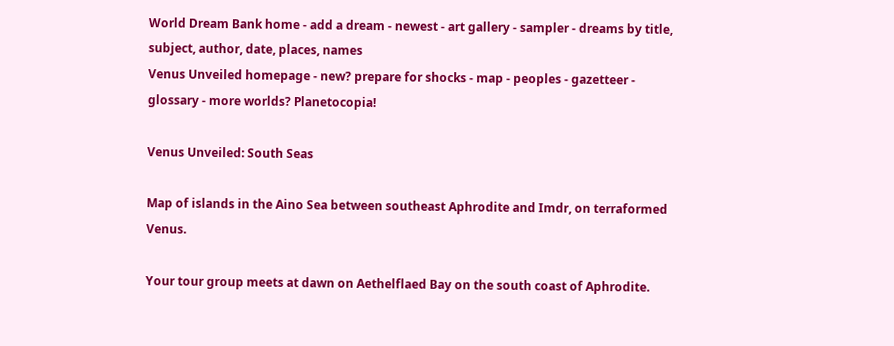World Dream Bank home - add a dream - newest - art gallery - sampler - dreams by title, subject, author, date, places, names
Venus Unveiled homepage - new? prepare for shocks - map - peoples - gazetteer - glossary - more worlds? Planetocopia!

Venus Unveiled: South Seas

Map of islands in the Aino Sea between southeast Aphrodite and Imdr, on terraformed Venus.

Your tour group meets at dawn on Aethelflaed Bay on the south coast of Aphrodite.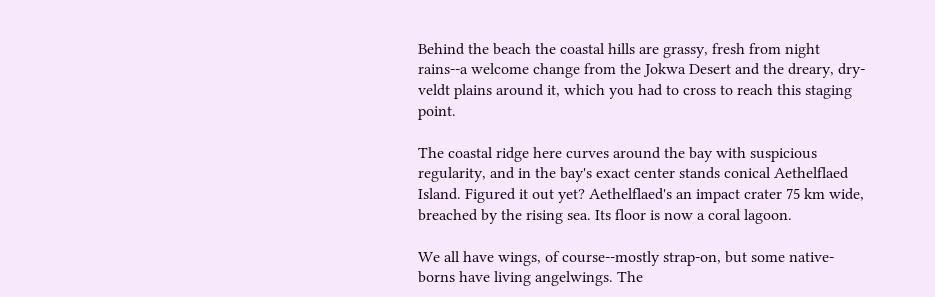Behind the beach the coastal hills are grassy, fresh from night rains--a welcome change from the Jokwa Desert and the dreary, dry-veldt plains around it, which you had to cross to reach this staging point.

The coastal ridge here curves around the bay with suspicious regularity, and in the bay's exact center stands conical Aethelflaed Island. Figured it out yet? Aethelflaed's an impact crater 75 km wide, breached by the rising sea. Its floor is now a coral lagoon.

We all have wings, of course--mostly strap-on, but some native-borns have living angelwings. The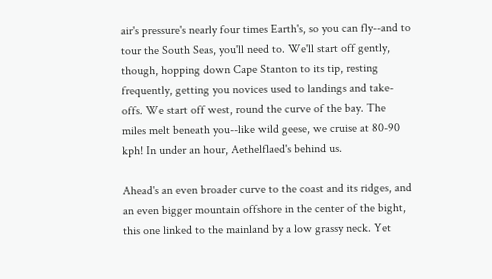air's pressure's nearly four times Earth's, so you can fly--and to tour the South Seas, you'll need to. We'll start off gently, though, hopping down Cape Stanton to its tip, resting frequently, getting you novices used to landings and take-offs. We start off west, round the curve of the bay. The miles melt beneath you--like wild geese, we cruise at 80-90 kph! In under an hour, Aethelflaed's behind us.

Ahead's an even broader curve to the coast and its ridges, and an even bigger mountain offshore in the center of the bight, this one linked to the mainland by a low grassy neck. Yet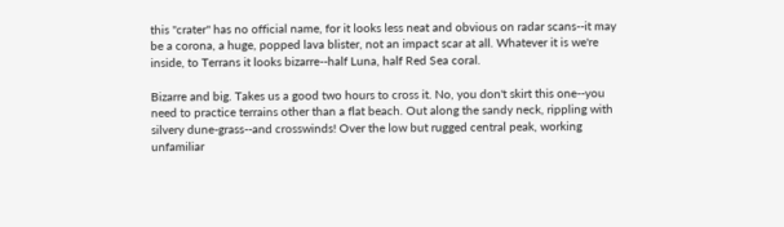this "crater" has no official name, for it looks less neat and obvious on radar scans--it may be a corona, a huge, popped lava blister, not an impact scar at all. Whatever it is we're inside, to Terrans it looks bizarre--half Luna, half Red Sea coral.

Bizarre and big. Takes us a good two hours to cross it. No, you don't skirt this one--you need to practice terrains other than a flat beach. Out along the sandy neck, rippling with silvery dune-grass--and crosswinds! Over the low but rugged central peak, working unfamiliar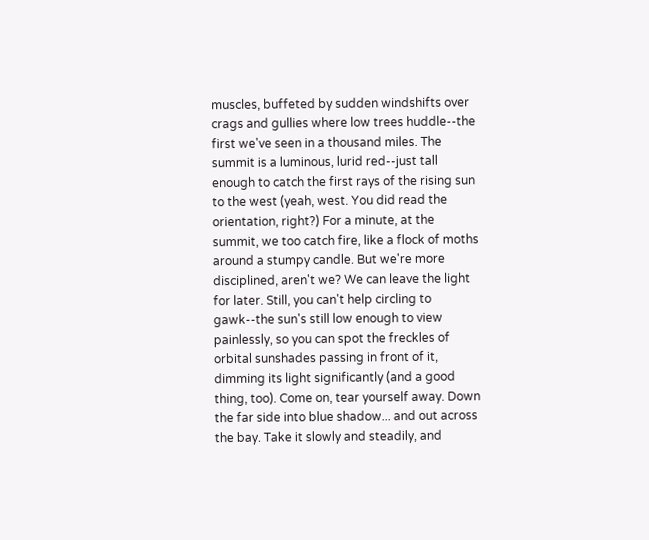muscles, buffeted by sudden windshifts over crags and gullies where low trees huddle--the first we've seen in a thousand miles. The summit is a luminous, lurid red--just tall enough to catch the first rays of the rising sun to the west (yeah, west. You did read the orientation, right?) For a minute, at the summit, we too catch fire, like a flock of moths around a stumpy candle. But we're more disciplined, aren't we? We can leave the light for later. Still, you can't help circling to gawk--the sun's still low enough to view painlessly, so you can spot the freckles of orbital sunshades passing in front of it, dimming its light significantly (and a good thing, too). Come on, tear yourself away. Down the far side into blue shadow... and out across the bay. Take it slowly and steadily, and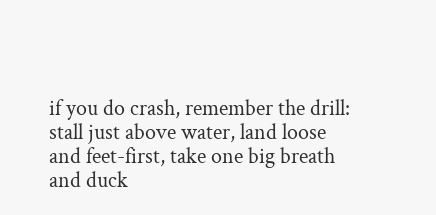if you do crash, remember the drill: stall just above water, land loose and feet-first, take one big breath and duck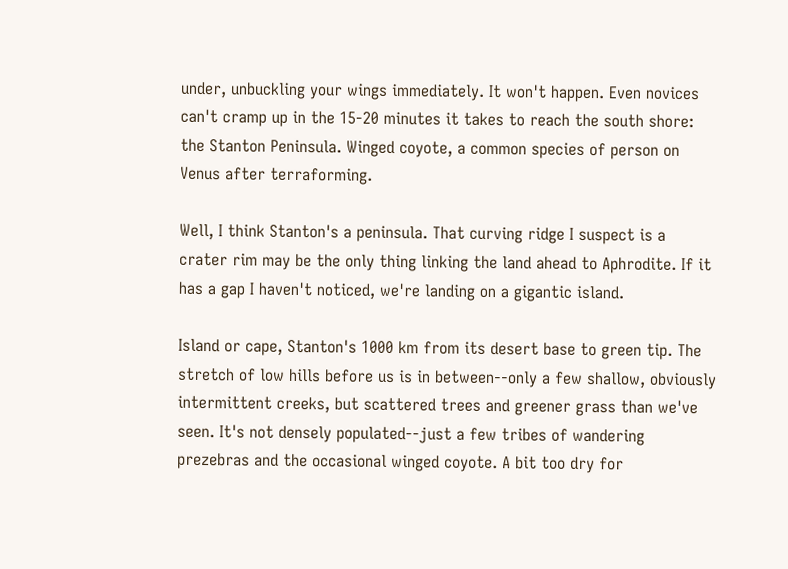under, unbuckling your wings immediately. It won't happen. Even novices can't cramp up in the 15-20 minutes it takes to reach the south shore: the Stanton Peninsula. Winged coyote, a common species of person on Venus after terraforming.

Well, I think Stanton's a peninsula. That curving ridge I suspect is a crater rim may be the only thing linking the land ahead to Aphrodite. If it has a gap I haven't noticed, we're landing on a gigantic island.

Island or cape, Stanton's 1000 km from its desert base to green tip. The stretch of low hills before us is in between--only a few shallow, obviously intermittent creeks, but scattered trees and greener grass than we've seen. It's not densely populated--just a few tribes of wandering prezebras and the occasional winged coyote. A bit too dry for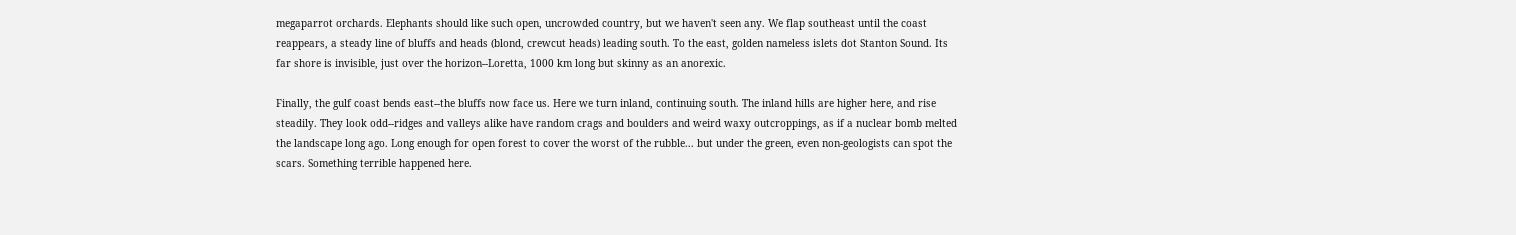megaparrot orchards. Elephants should like such open, uncrowded country, but we haven't seen any. We flap southeast until the coast reappears, a steady line of bluffs and heads (blond, crewcut heads) leading south. To the east, golden nameless islets dot Stanton Sound. Its far shore is invisible, just over the horizon--Loretta, 1000 km long but skinny as an anorexic.

Finally, the gulf coast bends east--the bluffs now face us. Here we turn inland, continuing south. The inland hills are higher here, and rise steadily. They look odd--ridges and valleys alike have random crags and boulders and weird waxy outcroppings, as if a nuclear bomb melted the landscape long ago. Long enough for open forest to cover the worst of the rubble... but under the green, even non-geologists can spot the scars. Something terrible happened here.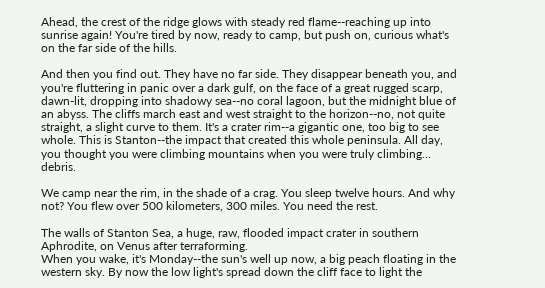Ahead, the crest of the ridge glows with steady red flame--reaching up into sunrise again! You're tired by now, ready to camp, but push on, curious what's on the far side of the hills.

And then you find out. They have no far side. They disappear beneath you, and you're fluttering in panic over a dark gulf, on the face of a great rugged scarp, dawn-lit, dropping into shadowy sea--no coral lagoon, but the midnight blue of an abyss. The cliffs march east and west straight to the horizon--no, not quite straight, a slight curve to them. It's a crater rim--a gigantic one, too big to see whole. This is Stanton--the impact that created this whole peninsula. All day, you thought you were climbing mountains when you were truly climbing... debris.

We camp near the rim, in the shade of a crag. You sleep twelve hours. And why not? You flew over 500 kilometers, 300 miles. You need the rest.

The walls of Stanton Sea, a huge, raw, flooded impact crater in southern Aphrodite, on Venus after terraforming.
When you wake, it's Monday--the sun's well up now, a big peach floating in the western sky. By now the low light's spread down the cliff face to light the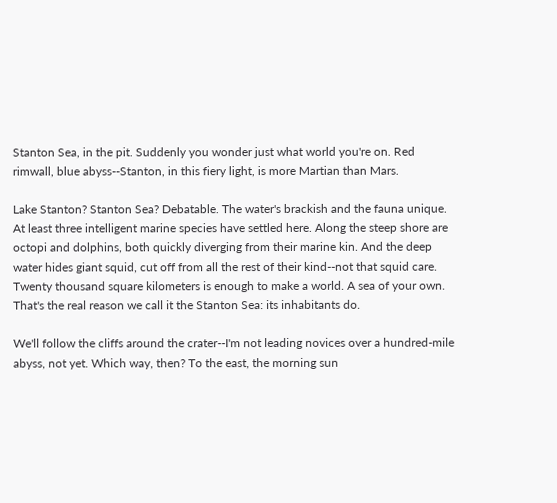Stanton Sea, in the pit. Suddenly you wonder just what world you're on. Red rimwall, blue abyss--Stanton, in this fiery light, is more Martian than Mars.

Lake Stanton? Stanton Sea? Debatable. The water's brackish and the fauna unique. At least three intelligent marine species have settled here. Along the steep shore are octopi and dolphins, both quickly diverging from their marine kin. And the deep water hides giant squid, cut off from all the rest of their kind--not that squid care. Twenty thousand square kilometers is enough to make a world. A sea of your own. That's the real reason we call it the Stanton Sea: its inhabitants do.

We'll follow the cliffs around the crater--I'm not leading novices over a hundred-mile abyss, not yet. Which way, then? To the east, the morning sun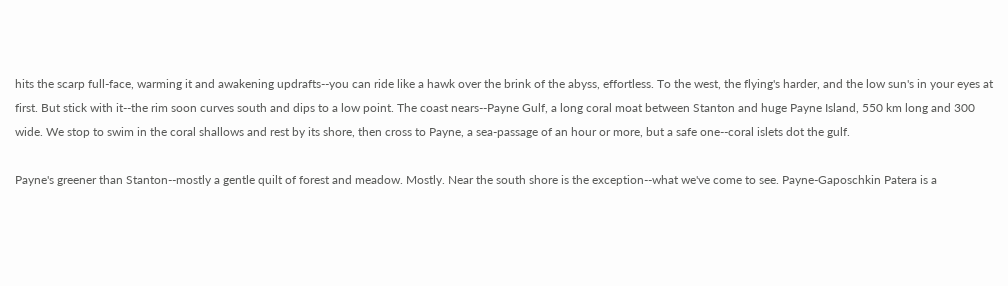hits the scarp full-face, warming it and awakening updrafts--you can ride like a hawk over the brink of the abyss, effortless. To the west, the flying's harder, and the low sun's in your eyes at first. But stick with it--the rim soon curves south and dips to a low point. The coast nears--Payne Gulf, a long coral moat between Stanton and huge Payne Island, 550 km long and 300 wide. We stop to swim in the coral shallows and rest by its shore, then cross to Payne, a sea-passage of an hour or more, but a safe one--coral islets dot the gulf.

Payne's greener than Stanton--mostly a gentle quilt of forest and meadow. Mostly. Near the south shore is the exception--what we've come to see. Payne-Gaposchkin Patera is a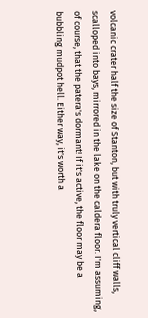volcanic crater half the size of Stanton, but with truly vertical cliff walls, scalloped into bays, mirrored in the lake on the caldera floor. I'm assuming, of course, that the patera's dormant! If it's active, the floor may be a bubbling mudpot hell. Either way, it's worth a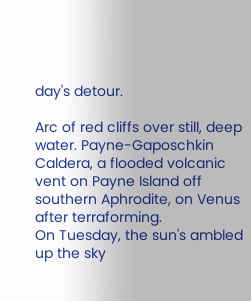day's detour.

Arc of red cliffs over still, deep water. Payne-Gaposchkin Caldera, a flooded volcanic vent on Payne Island off southern Aphrodite, on Venus after terraforming.
On Tuesday, the sun's ambled up the sky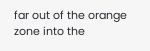far out of the orange zone into the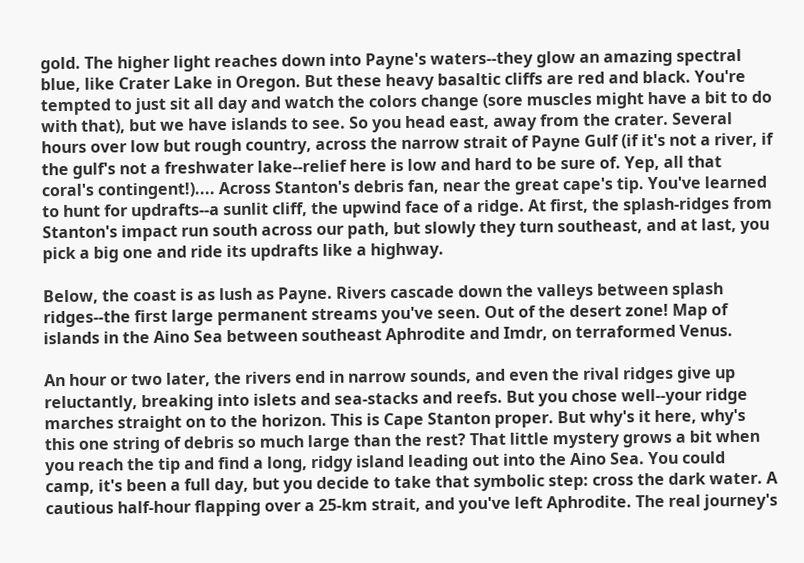gold. The higher light reaches down into Payne's waters--they glow an amazing spectral blue, like Crater Lake in Oregon. But these heavy basaltic cliffs are red and black. You're tempted to just sit all day and watch the colors change (sore muscles might have a bit to do with that), but we have islands to see. So you head east, away from the crater. Several hours over low but rough country, across the narrow strait of Payne Gulf (if it's not a river, if the gulf's not a freshwater lake--relief here is low and hard to be sure of. Yep, all that coral's contingent!).... Across Stanton's debris fan, near the great cape's tip. You've learned to hunt for updrafts--a sunlit cliff, the upwind face of a ridge. At first, the splash-ridges from Stanton's impact run south across our path, but slowly they turn southeast, and at last, you pick a big one and ride its updrafts like a highway.

Below, the coast is as lush as Payne. Rivers cascade down the valleys between splash ridges--the first large permanent streams you've seen. Out of the desert zone! Map of islands in the Aino Sea between southeast Aphrodite and Imdr, on terraformed Venus.

An hour or two later, the rivers end in narrow sounds, and even the rival ridges give up reluctantly, breaking into islets and sea-stacks and reefs. But you chose well--your ridge marches straight on to the horizon. This is Cape Stanton proper. But why's it here, why's this one string of debris so much large than the rest? That little mystery grows a bit when you reach the tip and find a long, ridgy island leading out into the Aino Sea. You could camp, it's been a full day, but you decide to take that symbolic step: cross the dark water. A cautious half-hour flapping over a 25-km strait, and you've left Aphrodite. The real journey's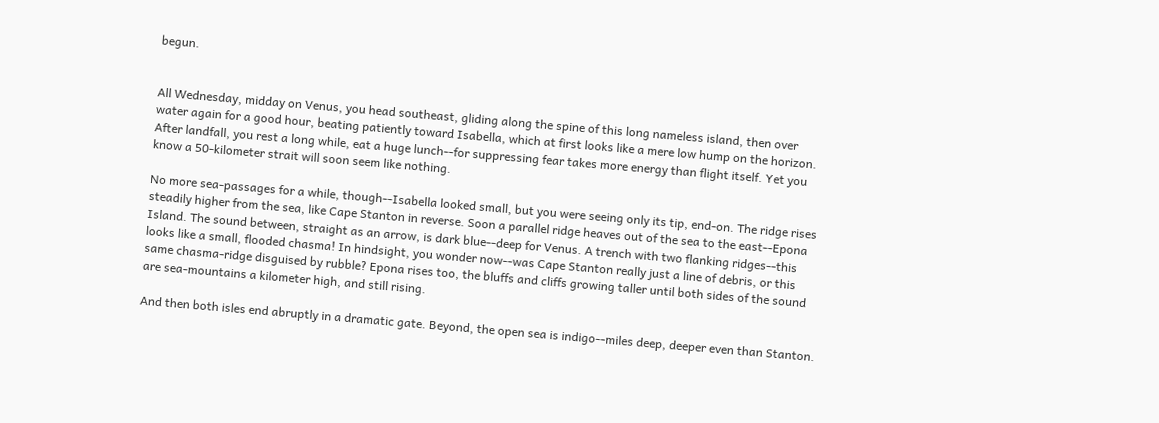begun.


All Wednesday, midday on Venus, you head southeast, gliding along the spine of this long nameless island, then over water again for a good hour, beating patiently toward Isabella, which at first looks like a mere low hump on the horizon. After landfall, you rest a long while, eat a huge lunch--for suppressing fear takes more energy than flight itself. Yet you know a 50-kilometer strait will soon seem like nothing.

No more sea-passages for a while, though--Isabella looked small, but you were seeing only its tip, end-on. The ridge rises steadily higher from the sea, like Cape Stanton in reverse. Soon a parallel ridge heaves out of the sea to the east--Epona Island. The sound between, straight as an arrow, is dark blue--deep for Venus. A trench with two flanking ridges--this looks like a small, flooded chasma! In hindsight, you wonder now--was Cape Stanton really just a line of debris, or this same chasma-ridge disguised by rubble? Epona rises too, the bluffs and cliffs growing taller until both sides of the sound are sea-mountains a kilometer high, and still rising.

And then both isles end abruptly in a dramatic gate. Beyond, the open sea is indigo--miles deep, deeper even than Stanton.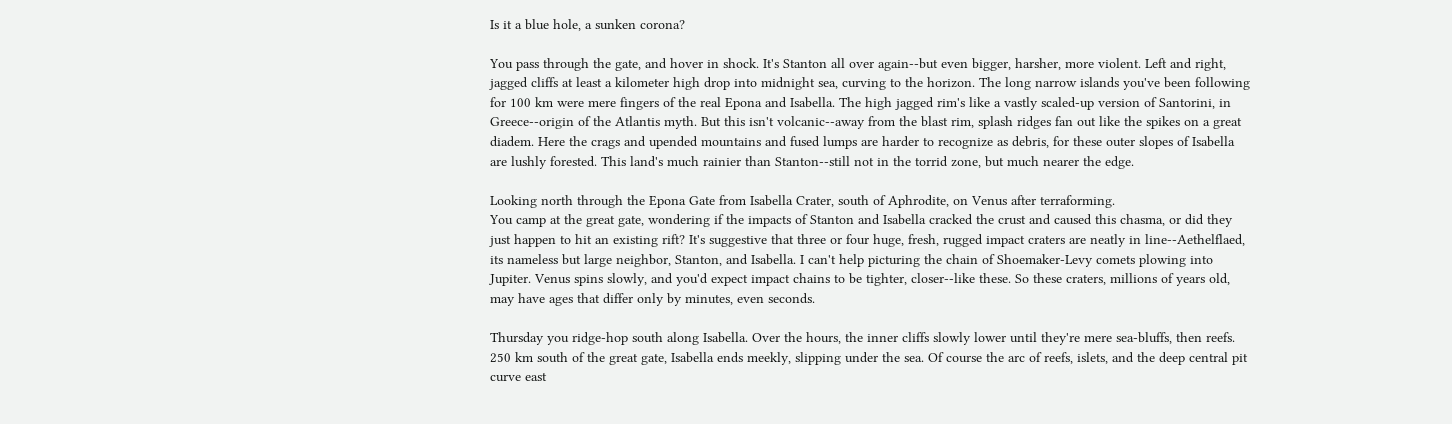Is it a blue hole, a sunken corona?

You pass through the gate, and hover in shock. It's Stanton all over again--but even bigger, harsher, more violent. Left and right, jagged cliffs at least a kilometer high drop into midnight sea, curving to the horizon. The long narrow islands you've been following for 100 km were mere fingers of the real Epona and Isabella. The high jagged rim's like a vastly scaled-up version of Santorini, in Greece--origin of the Atlantis myth. But this isn't volcanic--away from the blast rim, splash ridges fan out like the spikes on a great diadem. Here the crags and upended mountains and fused lumps are harder to recognize as debris, for these outer slopes of Isabella are lushly forested. This land's much rainier than Stanton--still not in the torrid zone, but much nearer the edge.

Looking north through the Epona Gate from Isabella Crater, south of Aphrodite, on Venus after terraforming.
You camp at the great gate, wondering if the impacts of Stanton and Isabella cracked the crust and caused this chasma, or did they just happen to hit an existing rift? It's suggestive that three or four huge, fresh, rugged impact craters are neatly in line--Aethelflaed, its nameless but large neighbor, Stanton, and Isabella. I can't help picturing the chain of Shoemaker-Levy comets plowing into Jupiter. Venus spins slowly, and you'd expect impact chains to be tighter, closer--like these. So these craters, millions of years old, may have ages that differ only by minutes, even seconds.

Thursday you ridge-hop south along Isabella. Over the hours, the inner cliffs slowly lower until they're mere sea-bluffs, then reefs. 250 km south of the great gate, Isabella ends meekly, slipping under the sea. Of course the arc of reefs, islets, and the deep central pit curve east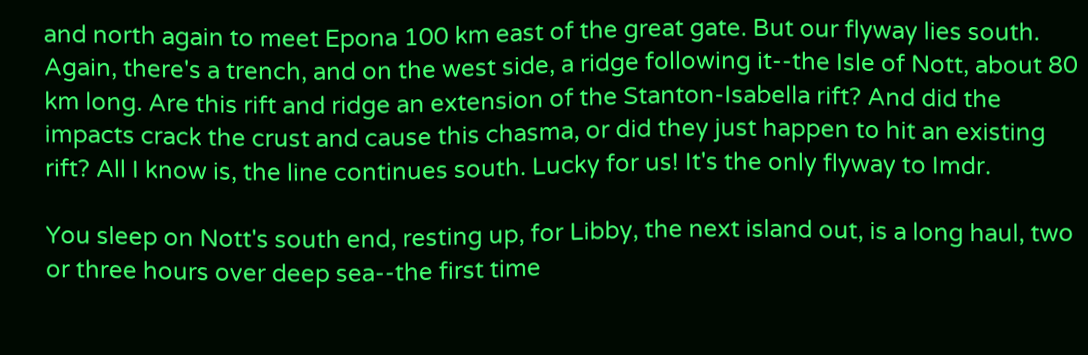and north again to meet Epona 100 km east of the great gate. But our flyway lies south. Again, there's a trench, and on the west side, a ridge following it--the Isle of Nott, about 80 km long. Are this rift and ridge an extension of the Stanton-Isabella rift? And did the impacts crack the crust and cause this chasma, or did they just happen to hit an existing rift? All I know is, the line continues south. Lucky for us! It's the only flyway to Imdr.

You sleep on Nott's south end, resting up, for Libby, the next island out, is a long haul, two or three hours over deep sea--the first time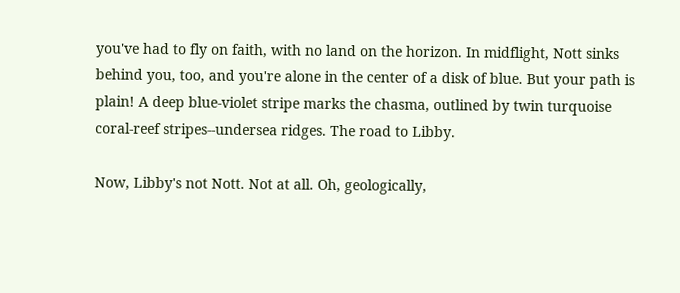you've had to fly on faith, with no land on the horizon. In midflight, Nott sinks behind you, too, and you're alone in the center of a disk of blue. But your path is plain! A deep blue-violet stripe marks the chasma, outlined by twin turquoise coral-reef stripes--undersea ridges. The road to Libby.

Now, Libby's not Nott. Not at all. Oh, geologically,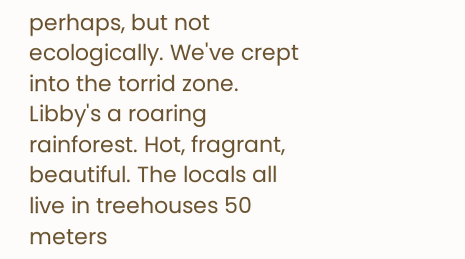perhaps, but not ecologically. We've crept into the torrid zone. Libby's a roaring rainforest. Hot, fragrant, beautiful. The locals all live in treehouses 50 meters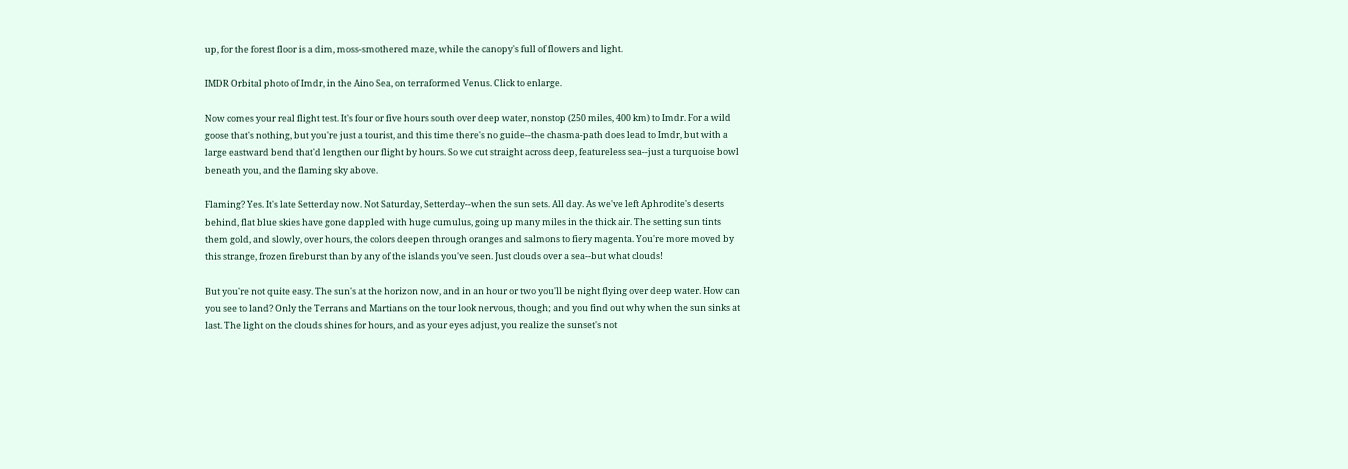up, for the forest floor is a dim, moss-smothered maze, while the canopy's full of flowers and light.

IMDR Orbital photo of Imdr, in the Aino Sea, on terraformed Venus. Click to enlarge.

Now comes your real flight test. It's four or five hours south over deep water, nonstop (250 miles, 400 km) to Imdr. For a wild goose that's nothing, but you're just a tourist, and this time there's no guide--the chasma-path does lead to Imdr, but with a large eastward bend that'd lengthen our flight by hours. So we cut straight across deep, featureless sea--just a turquoise bowl beneath you, and the flaming sky above.

Flaming? Yes. It's late Setterday now. Not Saturday, Setterday--when the sun sets. All day. As we've left Aphrodite's deserts behind, flat blue skies have gone dappled with huge cumulus, going up many miles in the thick air. The setting sun tints them gold, and slowly, over hours, the colors deepen through oranges and salmons to fiery magenta. You're more moved by this strange, frozen fireburst than by any of the islands you've seen. Just clouds over a sea--but what clouds!

But you're not quite easy. The sun's at the horizon now, and in an hour or two you'll be night flying over deep water. How can you see to land? Only the Terrans and Martians on the tour look nervous, though; and you find out why when the sun sinks at last. The light on the clouds shines for hours, and as your eyes adjust, you realize the sunset's not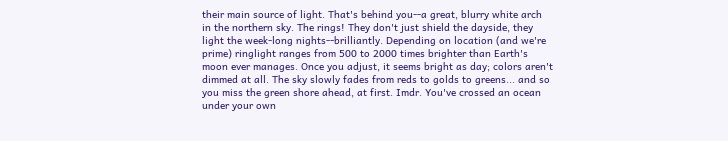their main source of light. That's behind you--a great, blurry white arch in the northern sky. The rings! They don't just shield the dayside, they light the week-long nights--brilliantly. Depending on location (and we're prime) ringlight ranges from 500 to 2000 times brighter than Earth's moon ever manages. Once you adjust, it seems bright as day; colors aren't dimmed at all. The sky slowly fades from reds to golds to greens... and so you miss the green shore ahead, at first. Imdr. You've crossed an ocean under your own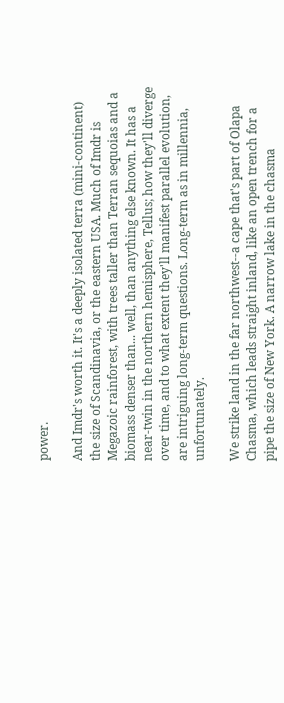power.

And Imdr's worth it. It's a deeply isolated terra (mini-continent) the size of Scandinavia, or the eastern USA. Much of Imdr is Megazoic rainforest, with trees taller than Terran sequoias and a biomass denser than... well, than anything else known. It has a near-twin in the northern hemisphere, Tellus; how they'll diverge over time, and to what extent they'll manifest parallel evolution, are intriguing long-term questions. Long-term as in millennia, unfortunately.

We strike land in the far northwest--a cape that's part of Olapa Chasma, which leads straight inland, like an open trench for a pipe the size of New York. A narrow lake in the chasma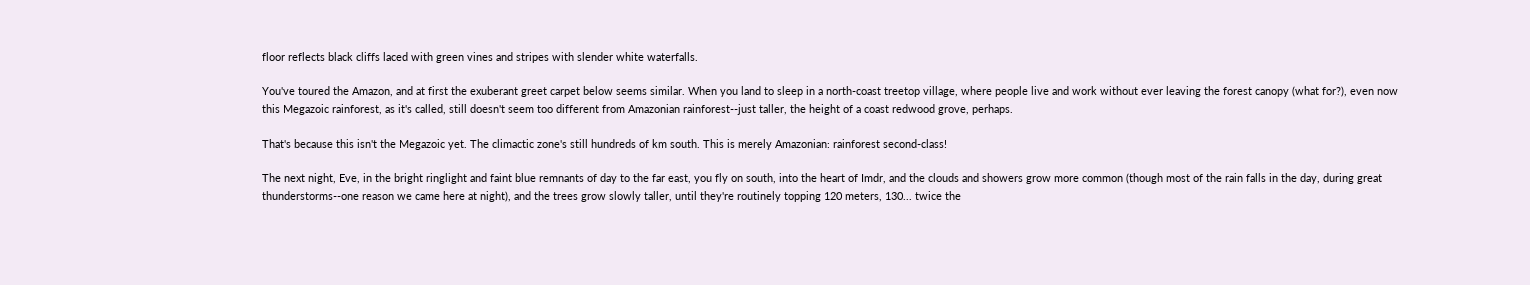floor reflects black cliffs laced with green vines and stripes with slender white waterfalls.

You've toured the Amazon, and at first the exuberant greet carpet below seems similar. When you land to sleep in a north-coast treetop village, where people live and work without ever leaving the forest canopy (what for?), even now this Megazoic rainforest, as it's called, still doesn't seem too different from Amazonian rainforest--just taller, the height of a coast redwood grove, perhaps.

That's because this isn't the Megazoic yet. The climactic zone's still hundreds of km south. This is merely Amazonian: rainforest second-class!

The next night, Eve, in the bright ringlight and faint blue remnants of day to the far east, you fly on south, into the heart of Imdr, and the clouds and showers grow more common (though most of the rain falls in the day, during great thunderstorms--one reason we came here at night), and the trees grow slowly taller, until they're routinely topping 120 meters, 130... twice the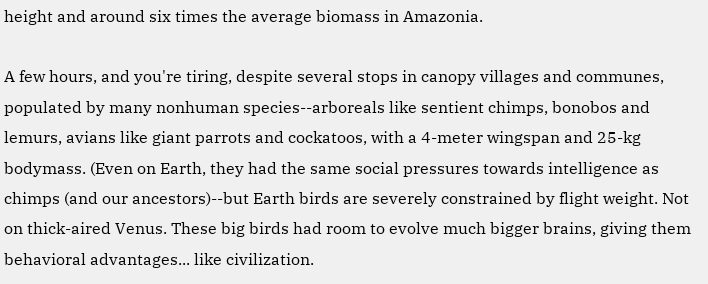height and around six times the average biomass in Amazonia.

A few hours, and you're tiring, despite several stops in canopy villages and communes, populated by many nonhuman species--arboreals like sentient chimps, bonobos and lemurs, avians like giant parrots and cockatoos, with a 4-meter wingspan and 25-kg bodymass. (Even on Earth, they had the same social pressures towards intelligence as chimps (and our ancestors)--but Earth birds are severely constrained by flight weight. Not on thick-aired Venus. These big birds had room to evolve much bigger brains, giving them behavioral advantages... like civilization.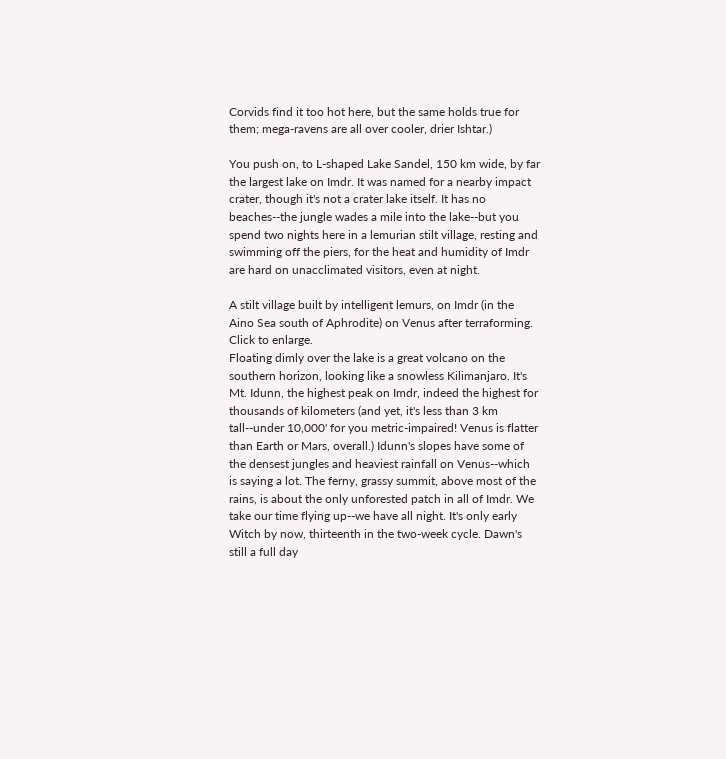Corvids find it too hot here, but the same holds true for them; mega-ravens are all over cooler, drier Ishtar.)

You push on, to L-shaped Lake Sandel, 150 km wide, by far the largest lake on Imdr. It was named for a nearby impact crater, though it's not a crater lake itself. It has no beaches--the jungle wades a mile into the lake--but you spend two nights here in a lemurian stilt village, resting and swimming off the piers, for the heat and humidity of Imdr are hard on unacclimated visitors, even at night.

A stilt village built by intelligent lemurs, on Imdr (in the Aino Sea south of Aphrodite) on Venus after terraforming. Click to enlarge.
Floating dimly over the lake is a great volcano on the southern horizon, looking like a snowless Kilimanjaro. It's Mt. Idunn, the highest peak on Imdr, indeed the highest for thousands of kilometers (and yet, it's less than 3 km tall--under 10,000' for you metric-impaired! Venus is flatter than Earth or Mars, overall.) Idunn's slopes have some of the densest jungles and heaviest rainfall on Venus--which is saying a lot. The ferny, grassy summit, above most of the rains, is about the only unforested patch in all of Imdr. We take our time flying up--we have all night. It's only early Witch by now, thirteenth in the two-week cycle. Dawn's still a full day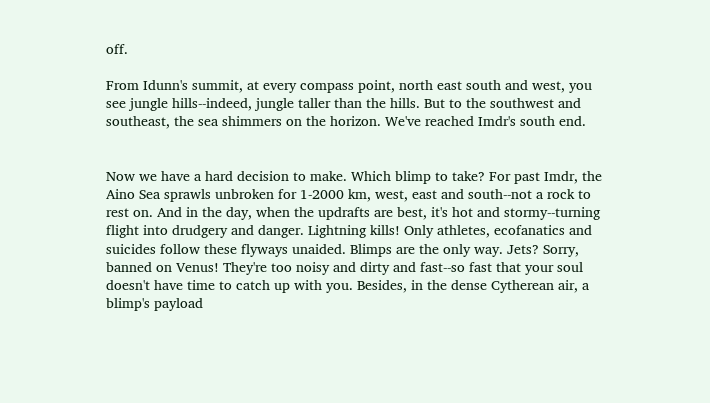off.

From Idunn's summit, at every compass point, north east south and west, you see jungle hills--indeed, jungle taller than the hills. But to the southwest and southeast, the sea shimmers on the horizon. We've reached Imdr's south end.


Now we have a hard decision to make. Which blimp to take? For past Imdr, the Aino Sea sprawls unbroken for 1-2000 km, west, east and south--not a rock to rest on. And in the day, when the updrafts are best, it's hot and stormy--turning flight into drudgery and danger. Lightning kills! Only athletes, ecofanatics and suicides follow these flyways unaided. Blimps are the only way. Jets? Sorry, banned on Venus! They're too noisy and dirty and fast--so fast that your soul doesn't have time to catch up with you. Besides, in the dense Cytherean air, a blimp's payload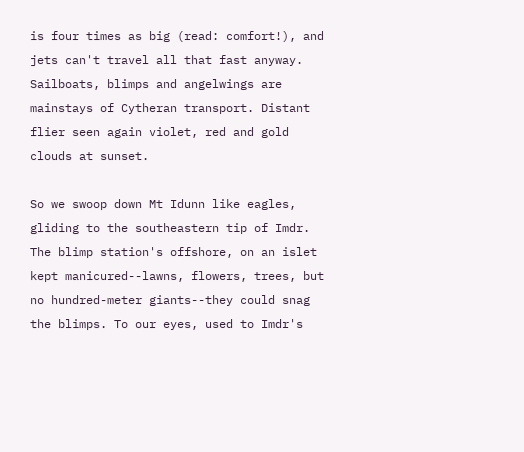is four times as big (read: comfort!), and jets can't travel all that fast anyway. Sailboats, blimps and angelwings are mainstays of Cytheran transport. Distant flier seen again violet, red and gold clouds at sunset.

So we swoop down Mt Idunn like eagles, gliding to the southeastern tip of Imdr. The blimp station's offshore, on an islet kept manicured--lawns, flowers, trees, but no hundred-meter giants--they could snag the blimps. To our eyes, used to Imdr's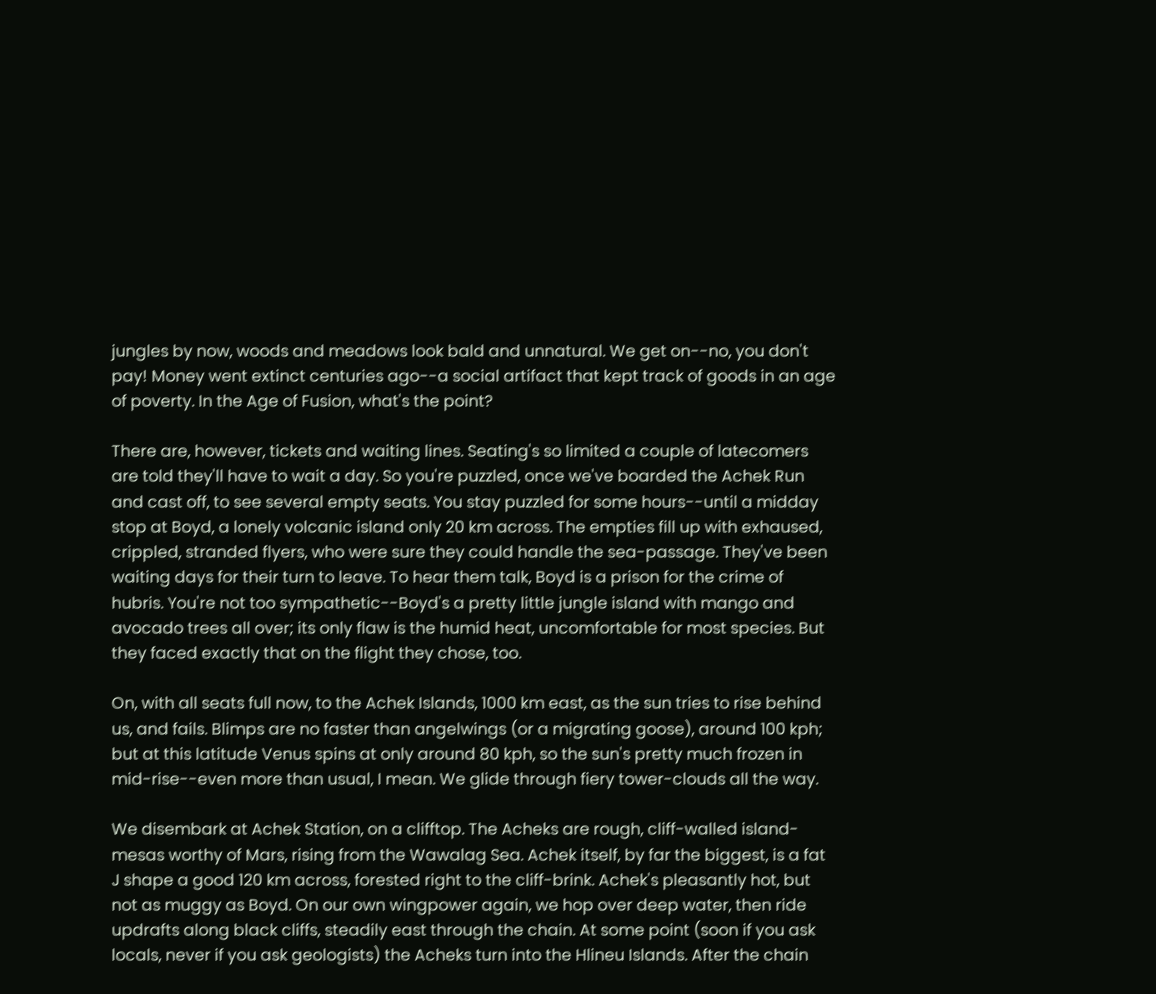jungles by now, woods and meadows look bald and unnatural. We get on--no, you don't pay! Money went extinct centuries ago--a social artifact that kept track of goods in an age of poverty. In the Age of Fusion, what's the point?

There are, however, tickets and waiting lines. Seating's so limited a couple of latecomers are told they'll have to wait a day. So you're puzzled, once we've boarded the Achek Run and cast off, to see several empty seats. You stay puzzled for some hours--until a midday stop at Boyd, a lonely volcanic island only 20 km across. The empties fill up with exhaused, crippled, stranded flyers, who were sure they could handle the sea-passage. They've been waiting days for their turn to leave. To hear them talk, Boyd is a prison for the crime of hubris. You're not too sympathetic--Boyd's a pretty little jungle island with mango and avocado trees all over; its only flaw is the humid heat, uncomfortable for most species. But they faced exactly that on the flight they chose, too.

On, with all seats full now, to the Achek Islands, 1000 km east, as the sun tries to rise behind us, and fails. Blimps are no faster than angelwings (or a migrating goose), around 100 kph; but at this latitude Venus spins at only around 80 kph, so the sun's pretty much frozen in mid-rise--even more than usual, I mean. We glide through fiery tower-clouds all the way.

We disembark at Achek Station, on a clifftop. The Acheks are rough, cliff-walled island-mesas worthy of Mars, rising from the Wawalag Sea. Achek itself, by far the biggest, is a fat J shape a good 120 km across, forested right to the cliff-brink. Achek's pleasantly hot, but not as muggy as Boyd. On our own wingpower again, we hop over deep water, then ride updrafts along black cliffs, steadily east through the chain. At some point (soon if you ask locals, never if you ask geologists) the Acheks turn into the Hlineu Islands. After the chain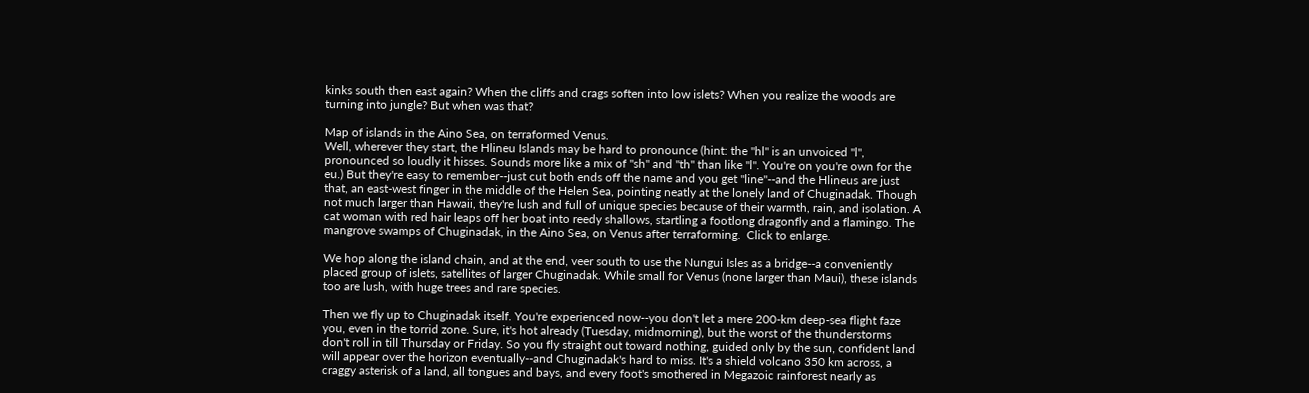kinks south then east again? When the cliffs and crags soften into low islets? When you realize the woods are turning into jungle? But when was that?

Map of islands in the Aino Sea, on terraformed Venus.
Well, wherever they start, the Hlineu Islands may be hard to pronounce (hint: the "hl" is an unvoiced "l", pronounced so loudly it hisses. Sounds more like a mix of "sh" and "th" than like "l". You're on you're own for the eu.) But they're easy to remember--just cut both ends off the name and you get "line"--and the Hlineus are just that, an east-west finger in the middle of the Helen Sea, pointing neatly at the lonely land of Chuginadak. Though not much larger than Hawaii, they're lush and full of unique species because of their warmth, rain, and isolation. A cat woman with red hair leaps off her boat into reedy shallows, startling a footlong dragonfly and a flamingo. The mangrove swamps of Chuginadak, in the Aino Sea, on Venus after terraforming.  Click to enlarge.

We hop along the island chain, and at the end, veer south to use the Nungui Isles as a bridge--a conveniently placed group of islets, satellites of larger Chuginadak. While small for Venus (none larger than Maui), these islands too are lush, with huge trees and rare species.

Then we fly up to Chuginadak itself. You're experienced now--you don't let a mere 200-km deep-sea flight faze you, even in the torrid zone. Sure, it's hot already (Tuesday, midmorning), but the worst of the thunderstorms don't roll in till Thursday or Friday. So you fly straight out toward nothing, guided only by the sun, confident land will appear over the horizon eventually--and Chuginadak's hard to miss. It's a shield volcano 350 km across, a craggy asterisk of a land, all tongues and bays, and every foot's smothered in Megazoic rainforest nearly as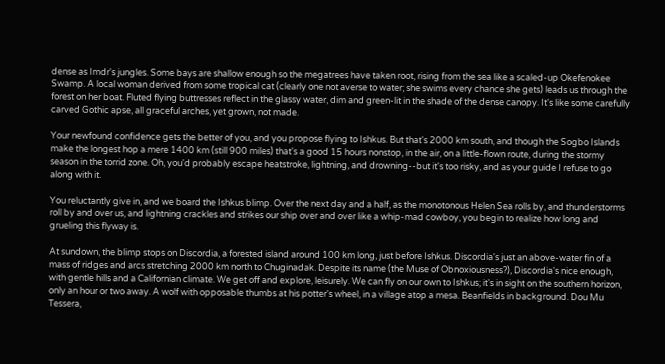dense as Imdr's jungles. Some bays are shallow enough so the megatrees have taken root, rising from the sea like a scaled-up Okefenokee Swamp. A local woman derived from some tropical cat (clearly one not averse to water; she swims every chance she gets) leads us through the forest on her boat. Fluted flying buttresses reflect in the glassy water, dim and green-lit in the shade of the dense canopy. It's like some carefully carved Gothic apse, all graceful arches, yet grown, not made.

Your newfound confidence gets the better of you, and you propose flying to Ishkus. But that's 2000 km south, and though the Sogbo Islands make the longest hop a mere 1400 km (still 900 miles) that's a good 15 hours nonstop, in the air, on a little-flown route, during the stormy season in the torrid zone. Oh, you'd probably escape heatstroke, lightning, and drowning--but it's too risky, and as your guide I refuse to go along with it.

You reluctantly give in, and we board the Ishkus blimp. Over the next day and a half, as the monotonous Helen Sea rolls by, and thunderstorms roll by and over us, and lightning crackles and strikes our ship over and over like a whip-mad cowboy, you begin to realize how long and grueling this flyway is.

At sundown, the blimp stops on Discordia, a forested island around 100 km long, just before Ishkus. Discordia's just an above-water fin of a mass of ridges and arcs stretching 2000 km north to Chuginadak. Despite its name (the Muse of Obnoxiousness?), Discordia's nice enough, with gentle hills and a Californian climate. We get off and explore, leisurely. We can fly on our own to Ishkus; it's in sight on the southern horizon, only an hour or two away. A wolf with opposable thumbs at his potter's wheel, in a village atop a mesa. Beanfields in background. Dou Mu Tessera,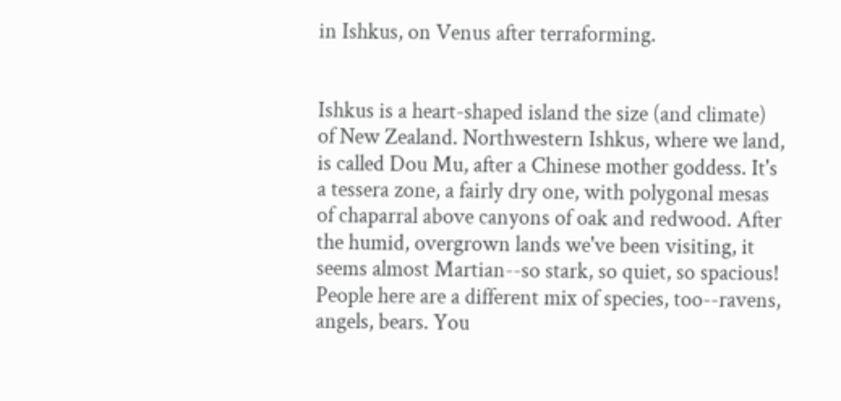in Ishkus, on Venus after terraforming.


Ishkus is a heart-shaped island the size (and climate) of New Zealand. Northwestern Ishkus, where we land, is called Dou Mu, after a Chinese mother goddess. It's a tessera zone, a fairly dry one, with polygonal mesas of chaparral above canyons of oak and redwood. After the humid, overgrown lands we've been visiting, it seems almost Martian--so stark, so quiet, so spacious! People here are a different mix of species, too--ravens, angels, bears. You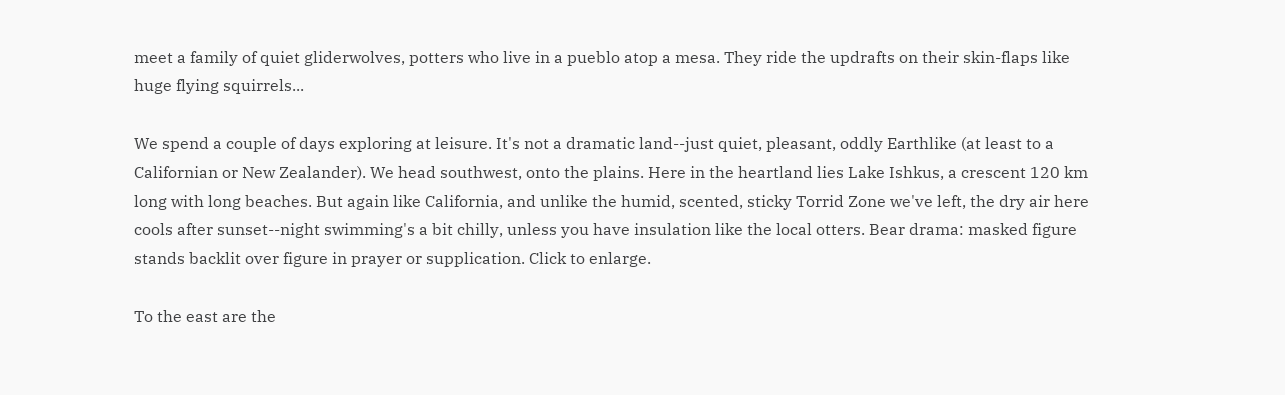meet a family of quiet gliderwolves, potters who live in a pueblo atop a mesa. They ride the updrafts on their skin-flaps like huge flying squirrels...

We spend a couple of days exploring at leisure. It's not a dramatic land--just quiet, pleasant, oddly Earthlike (at least to a Californian or New Zealander). We head southwest, onto the plains. Here in the heartland lies Lake Ishkus, a crescent 120 km long with long beaches. But again like California, and unlike the humid, scented, sticky Torrid Zone we've left, the dry air here cools after sunset--night swimming's a bit chilly, unless you have insulation like the local otters. Bear drama: masked figure stands backlit over figure in prayer or supplication. Click to enlarge.

To the east are the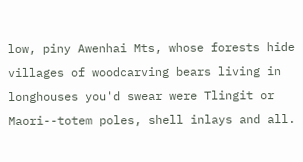low, piny Awenhai Mts, whose forests hide villages of woodcarving bears living in longhouses you'd swear were Tlingit or Maori--totem poles, shell inlays and all.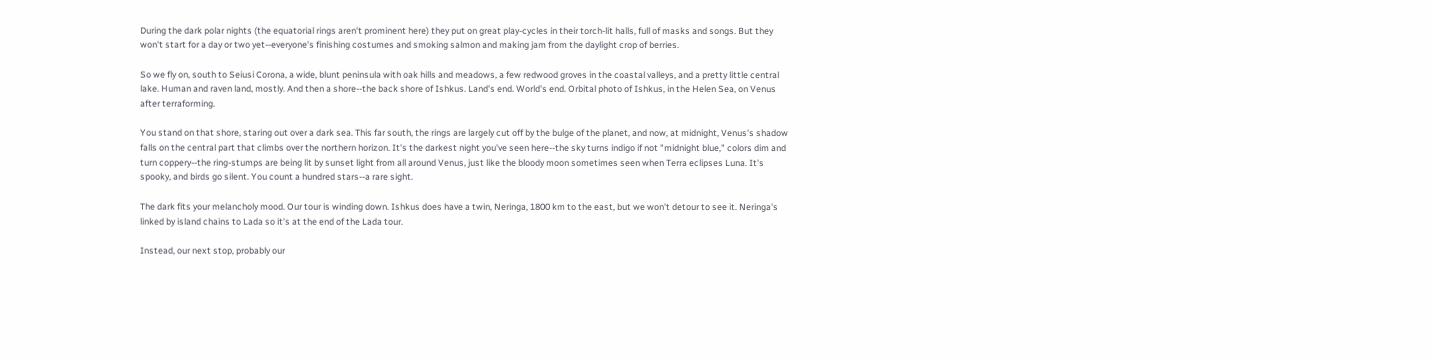During the dark polar nights (the equatorial rings aren't prominent here) they put on great play-cycles in their torch-lit halls, full of masks and songs. But they won't start for a day or two yet--everyone's finishing costumes and smoking salmon and making jam from the daylight crop of berries.

So we fly on, south to Seiusi Corona, a wide, blunt peninsula with oak hills and meadows, a few redwood groves in the coastal valleys, and a pretty little central lake. Human and raven land, mostly. And then a shore--the back shore of Ishkus. Land's end. World's end. Orbital photo of Ishkus, in the Helen Sea, on Venus after terraforming.

You stand on that shore, staring out over a dark sea. This far south, the rings are largely cut off by the bulge of the planet, and now, at midnight, Venus's shadow falls on the central part that climbs over the northern horizon. It's the darkest night you've seen here--the sky turns indigo if not "midnight blue," colors dim and turn coppery--the ring-stumps are being lit by sunset light from all around Venus, just like the bloody moon sometimes seen when Terra eclipses Luna. It's spooky, and birds go silent. You count a hundred stars--a rare sight.

The dark fits your melancholy mood. Our tour is winding down. Ishkus does have a twin, Neringa, 1800 km to the east, but we won't detour to see it. Neringa's linked by island chains to Lada so it's at the end of the Lada tour.

Instead, our next stop, probably our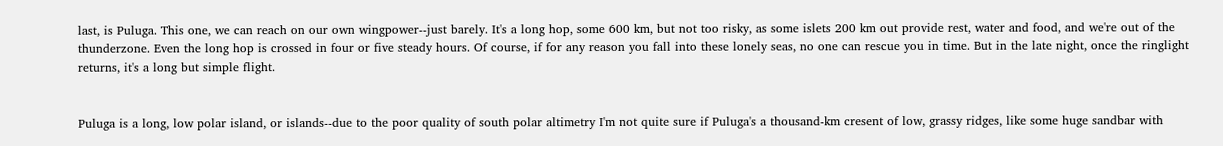last, is Puluga. This one, we can reach on our own wingpower--just barely. It's a long hop, some 600 km, but not too risky, as some islets 200 km out provide rest, water and food, and we're out of the thunderzone. Even the long hop is crossed in four or five steady hours. Of course, if for any reason you fall into these lonely seas, no one can rescue you in time. But in the late night, once the ringlight returns, it's a long but simple flight.


Puluga is a long, low polar island, or islands--due to the poor quality of south polar altimetry I'm not quite sure if Puluga's a thousand-km cresent of low, grassy ridges, like some huge sandbar with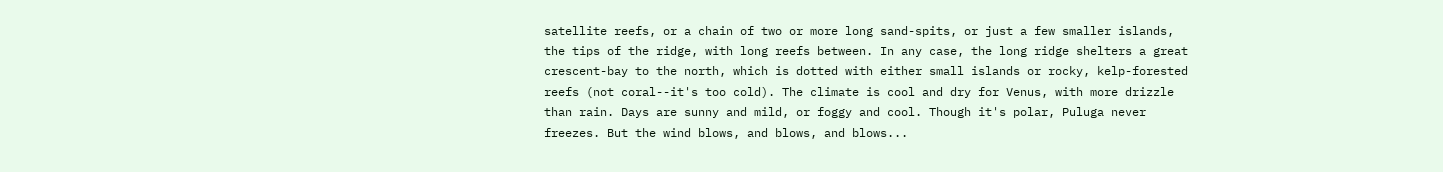satellite reefs, or a chain of two or more long sand-spits, or just a few smaller islands, the tips of the ridge, with long reefs between. In any case, the long ridge shelters a great crescent-bay to the north, which is dotted with either small islands or rocky, kelp-forested reefs (not coral--it's too cold). The climate is cool and dry for Venus, with more drizzle than rain. Days are sunny and mild, or foggy and cool. Though it's polar, Puluga never freezes. But the wind blows, and blows, and blows...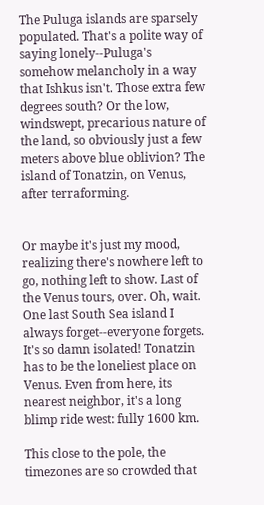The Puluga islands are sparsely populated. That's a polite way of saying lonely--Puluga's somehow melancholy in a way that Ishkus isn't. Those extra few degrees south? Or the low, windswept, precarious nature of the land, so obviously just a few meters above blue oblivion? The island of Tonatzin, on Venus, after terraforming.


Or maybe it's just my mood, realizing there's nowhere left to go, nothing left to show. Last of the Venus tours, over. Oh, wait. One last South Sea island I always forget--everyone forgets. It's so damn isolated! Tonatzin has to be the loneliest place on Venus. Even from here, its nearest neighbor, it's a long blimp ride west: fully 1600 km.

This close to the pole, the timezones are so crowded that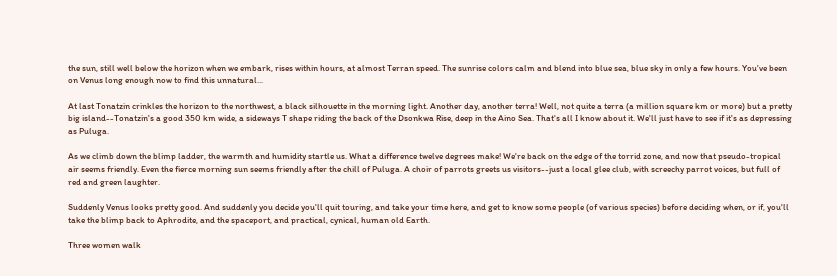the sun, still well below the horizon when we embark, rises within hours, at almost Terran speed. The sunrise colors calm and blend into blue sea, blue sky in only a few hours. You've been on Venus long enough now to find this unnatural...

At last Tonatzin crinkles the horizon to the northwest, a black silhouette in the morning light. Another day, another terra! Well, not quite a terra (a million square km or more) but a pretty big island--Tonatzin's a good 350 km wide, a sideways T shape riding the back of the Dsonkwa Rise, deep in the Aino Sea. That's all I know about it. We'll just have to see if it's as depressing as Puluga.

As we climb down the blimp ladder, the warmth and humidity startle us. What a difference twelve degrees make! We're back on the edge of the torrid zone, and now that pseudo-tropical air seems friendly. Even the fierce morning sun seems friendly after the chill of Puluga. A choir of parrots greets us visitors--just a local glee club, with screechy parrot voices, but full of red and green laughter.

Suddenly Venus looks pretty good. And suddenly you decide you'll quit touring, and take your time here, and get to know some people (of various species) before deciding when, or if, you'll take the blimp back to Aphrodite, and the spaceport, and practical, cynical, human old Earth.

Three women walk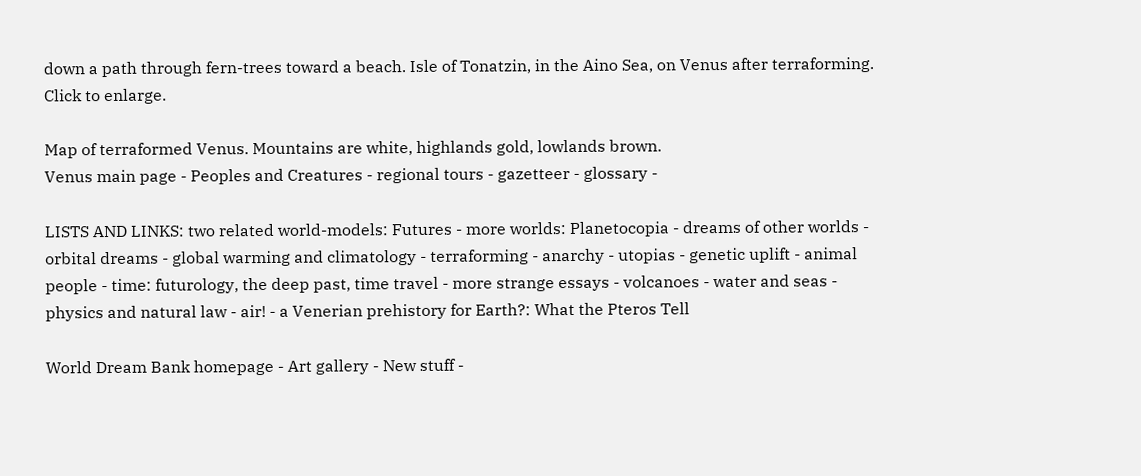down a path through fern-trees toward a beach. Isle of Tonatzin, in the Aino Sea, on Venus after terraforming. Click to enlarge.

Map of terraformed Venus. Mountains are white, highlands gold, lowlands brown.
Venus main page - Peoples and Creatures - regional tours - gazetteer - glossary -

LISTS AND LINKS: two related world-models: Futures - more worlds: Planetocopia - dreams of other worlds - orbital dreams - global warming and climatology - terraforming - anarchy - utopias - genetic uplift - animal people - time: futurology, the deep past, time travel - more strange essays - volcanoes - water and seas - physics and natural law - air! - a Venerian prehistory for Earth?: What the Pteros Tell

World Dream Bank homepage - Art gallery - New stuff -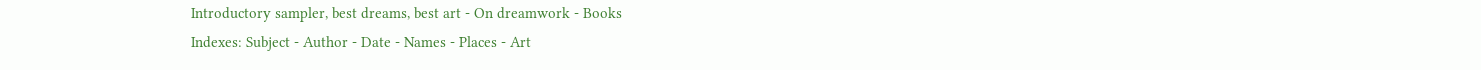Introductory sampler, best dreams, best art - On dreamwork - Books
Indexes: Subject - Author - Date - Names - Places - Art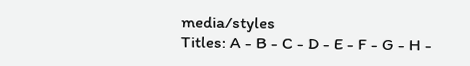media/styles
Titles: A - B - C - D - E - F - G - H -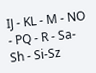IJ - KL - M - NO - PQ - R - Sa-Sh - Si-Sz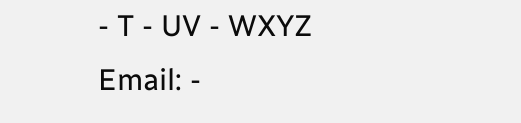- T - UV - WXYZ
Email: -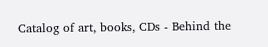Catalog of art, books, CDs - Behind the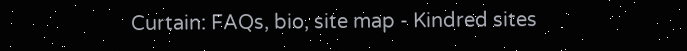Curtain: FAQs, bio, site map - Kindred sites